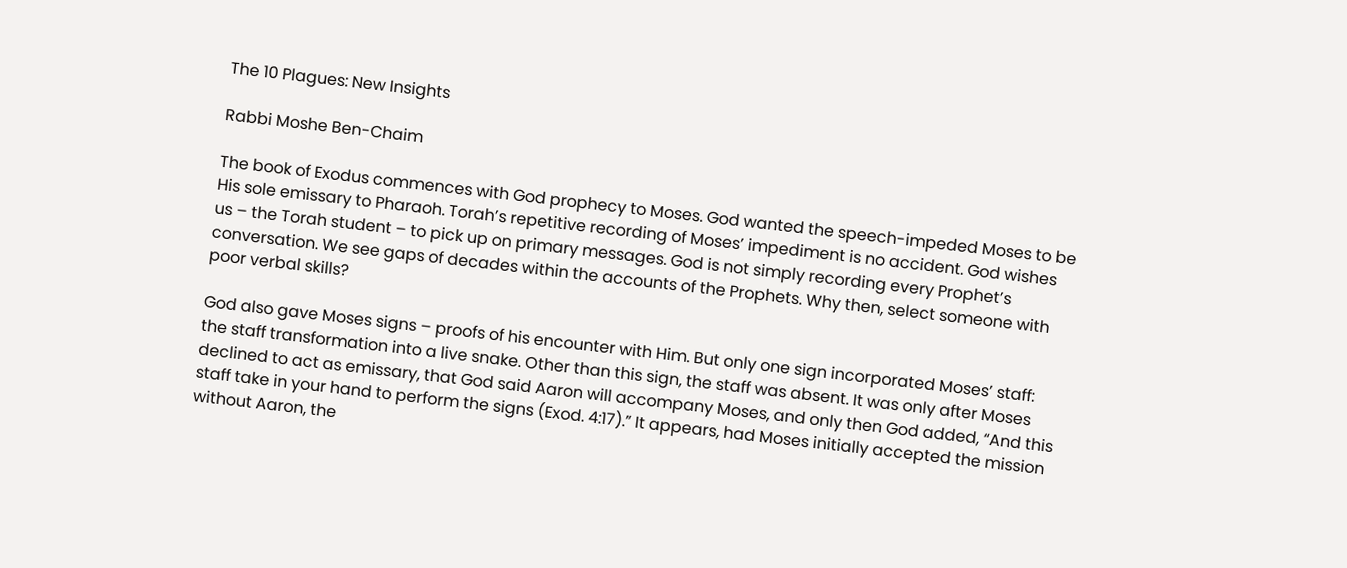The 10 Plagues: New Insights

Rabbi Moshe Ben-Chaim

The book of Exodus commences with God prophecy to Moses. God wanted the speech-impeded Moses to be His sole emissary to Pharaoh. Torah’s repetitive recording of Moses’ impediment is no accident. God wishes us – the Torah student – to pick up on primary messages. God is not simply recording every Prophet’s conversation. We see gaps of decades within the accounts of the Prophets. Why then, select someone with poor verbal skills?

God also gave Moses signs – proofs of his encounter with Him. But only one sign incorporated Moses’ staff: the staff transformation into a live snake. Other than this sign, the staff was absent. It was only after Moses declined to act as emissary, that God said Aaron will accompany Moses, and only then God added, “And this staff take in your hand to perform the signs (Exod. 4:17).” It appears, had Moses initially accepted the mission without Aaron, the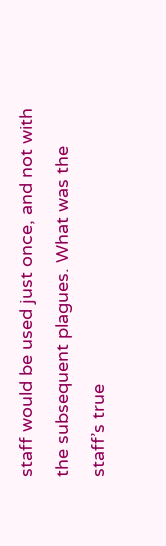staff would be used just once, and not with the subsequent plagues. What was the staff’s true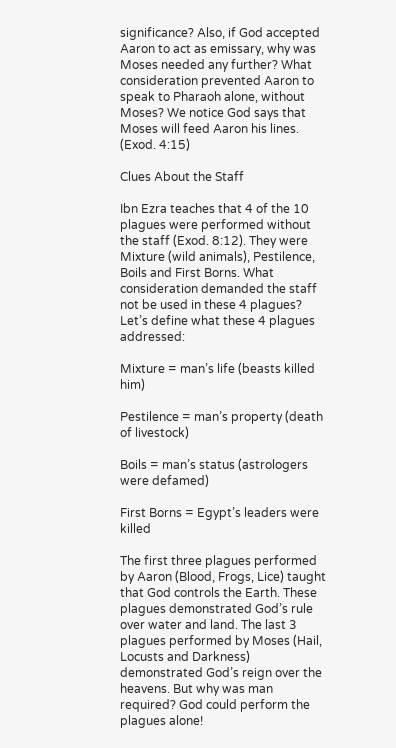significance? Also, if God accepted Aaron to act as emissary, why was Moses needed any further? What consideration prevented Aaron to speak to Pharaoh alone, without Moses? We notice God says that Moses will feed Aaron his lines. (Exod. 4:15)

Clues About the Staff

Ibn Ezra teaches that 4 of the 10 plagues were performed without the staff (Exod. 8:12). They were Mixture (wild animals), Pestilence, Boils and First Borns. What consideration demanded the staff not be used in these 4 plagues?  Let’s define what these 4 plagues addressed:

Mixture = man’s life (beasts killed him)

Pestilence = man’s property (death of livestock)

Boils = man’s status (astrologers were defamed)

First Borns = Egypt’s leaders were killed

The first three plagues performed by Aaron (Blood, Frogs, Lice) taught that God controls the Earth. These plagues demonstrated God’s rule over water and land. The last 3 plagues performed by Moses (Hail, Locusts and Darkness) demonstrated God’s reign over the heavens. But why was man required? God could perform the plagues alone!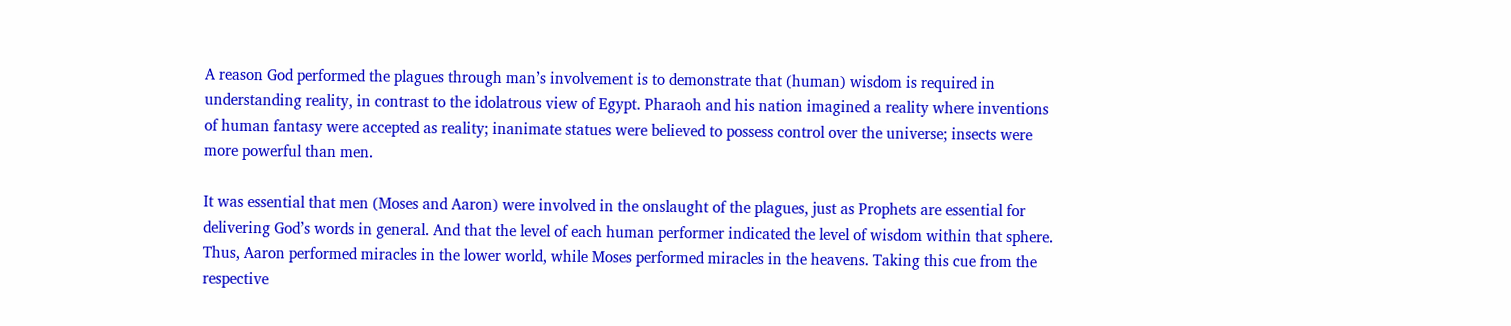A reason God performed the plagues through man’s involvement is to demonstrate that (human) wisdom is required in understanding reality, in contrast to the idolatrous view of Egypt. Pharaoh and his nation imagined a reality where inventions of human fantasy were accepted as reality; inanimate statues were believed to possess control over the universe; insects were more powerful than men.

It was essential that men (Moses and Aaron) were involved in the onslaught of the plagues, just as Prophets are essential for delivering God’s words in general. And that the level of each human performer indicated the level of wisdom within that sphere. Thus, Aaron performed miracles in the lower world, while Moses performed miracles in the heavens. Taking this cue from the respective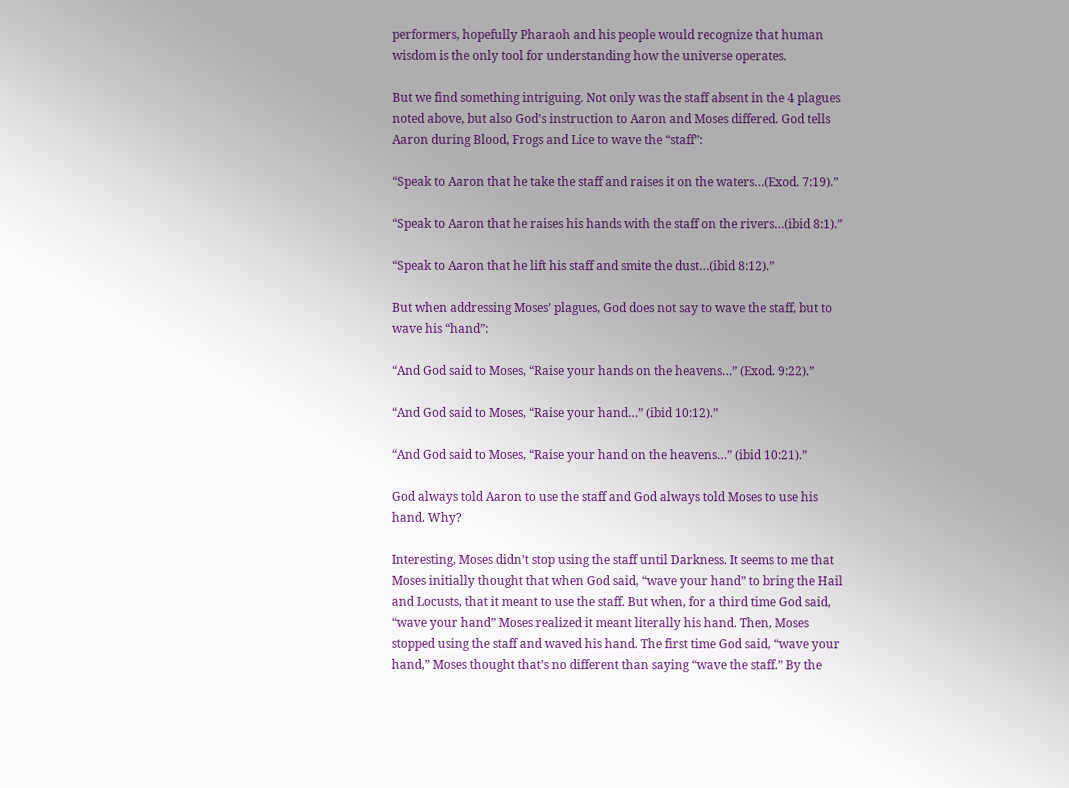performers, hopefully Pharaoh and his people would recognize that human wisdom is the only tool for understanding how the universe operates.

But we find something intriguing. Not only was the staff absent in the 4 plagues noted above, but also God’s instruction to Aaron and Moses differed. God tells Aaron during Blood, Frogs and Lice to wave the “staff”:

“Speak to Aaron that he take the staff and raises it on the waters…(Exod. 7:19).”

“Speak to Aaron that he raises his hands with the staff on the rivers…(ibid 8:1).”

“Speak to Aaron that he lift his staff and smite the dust…(ibid 8:12).”

But when addressing Moses’ plagues, God does not say to wave the staff, but to wave his “hand”:

“And God said to Moses, “Raise your hands on the heavens…” (Exod. 9:22).”

“And God said to Moses, “Raise your hand…” (ibid 10:12).”

“And God said to Moses, “Raise your hand on the heavens…” (ibid 10:21).”

God always told Aaron to use the staff and God always told Moses to use his hand. Why?

Interesting, Moses didn’t stop using the staff until Darkness. It seems to me that Moses initially thought that when God said, “wave your hand” to bring the Hail and Locusts, that it meant to use the staff. But when, for a third time God said, “wave your hand” Moses realized it meant literally his hand. Then, Moses stopped using the staff and waved his hand. The first time God said, “wave your hand,” Moses thought that’s no different than saying “wave the staff.” By the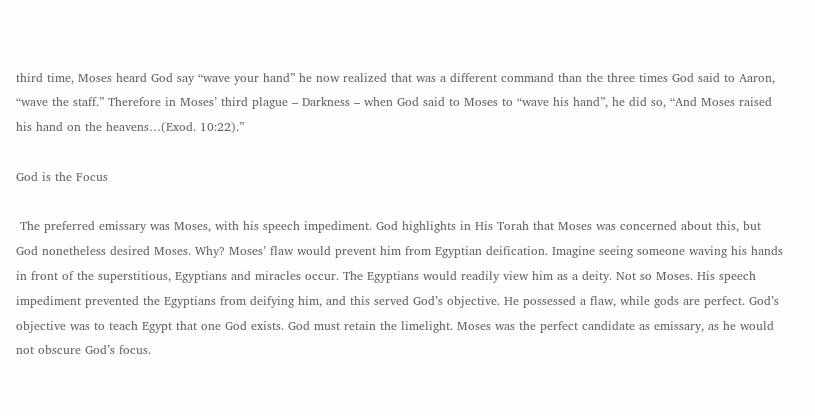third time, Moses heard God say “wave your hand” he now realized that was a different command than the three times God said to Aaron, “wave the staff.” Therefore in Moses’ third plague – Darkness – when God said to Moses to “wave his hand”, he did so, “And Moses raised his hand on the heavens…(Exod. 10:22).”

God is the Focus

 The preferred emissary was Moses, with his speech impediment. God highlights in His Torah that Moses was concerned about this, but God nonetheless desired Moses. Why? Moses’ flaw would prevent him from Egyptian deification. Imagine seeing someone waving his hands in front of the superstitious, Egyptians and miracles occur. The Egyptians would readily view him as a deity. Not so Moses. His speech impediment prevented the Egyptians from deifying him, and this served God’s objective. He possessed a flaw, while gods are perfect. God’s objective was to teach Egypt that one God exists. God must retain the limelight. Moses was the perfect candidate as emissary, as he would not obscure God’s focus.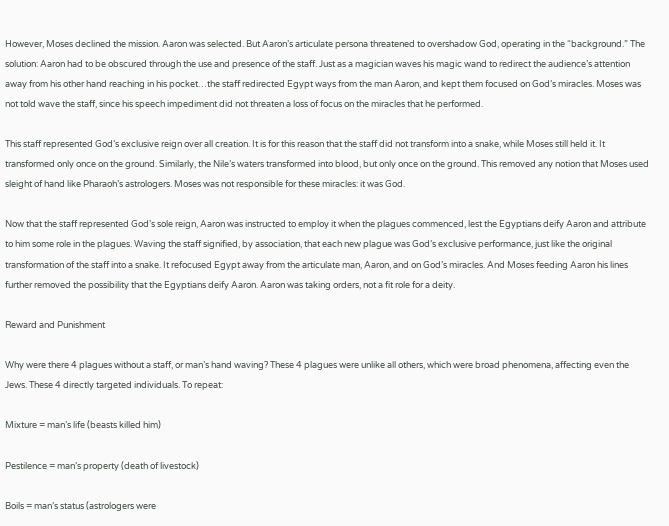However, Moses declined the mission. Aaron was selected. But Aaron’s articulate persona threatened to overshadow God, operating in the “background.” The solution: Aaron had to be obscured through the use and presence of the staff. Just as a magician waves his magic wand to redirect the audience’s attention away from his other hand reaching in his pocket…the staff redirected Egypt ways from the man Aaron, and kept them focused on God’s miracles. Moses was not told wave the staff, since his speech impediment did not threaten a loss of focus on the miracles that he performed.

This staff represented God’s exclusive reign over all creation. It is for this reason that the staff did not transform into a snake, while Moses still held it. It transformed only once on the ground. Similarly, the Nile’s waters transformed into blood, but only once on the ground. This removed any notion that Moses used sleight of hand like Pharaoh’s astrologers. Moses was not responsible for these miracles: it was God.

Now that the staff represented God’s sole reign, Aaron was instructed to employ it when the plagues commenced, lest the Egyptians deify Aaron and attribute to him some role in the plagues. Waving the staff signified, by association, that each new plague was God’s exclusive performance, just like the original transformation of the staff into a snake. It refocused Egypt away from the articulate man, Aaron, and on God’s miracles. And Moses feeding Aaron his lines further removed the possibility that the Egyptians deify Aaron. Aaron was taking orders, not a fit role for a deity.

Reward and Punishment

Why were there 4 plagues without a staff, or man’s hand waving? These 4 plagues were unlike all others, which were broad phenomena, affecting even the Jews. These 4 directly targeted individuals. To repeat:

Mixture = man’s life (beasts killed him)

Pestilence = man’s property (death of livestock)

Boils = man’s status (astrologers were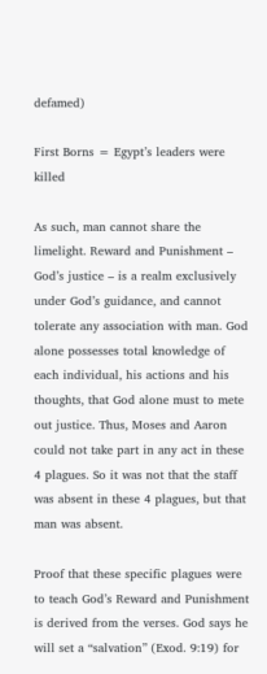defamed)

First Borns = Egypt’s leaders were killed

As such, man cannot share the limelight. Reward and Punishment – God’s justice – is a realm exclusively under God’s guidance, and cannot tolerate any association with man. God alone possesses total knowledge of each individual, his actions and his thoughts, that God alone must to mete out justice. Thus, Moses and Aaron could not take part in any act in these 4 plagues. So it was not that the staff was absent in these 4 plagues, but that man was absent.

Proof that these specific plagues were to teach God’s Reward and Punishment is derived from the verses. God says he will set a “salvation” (Exod. 9:19) for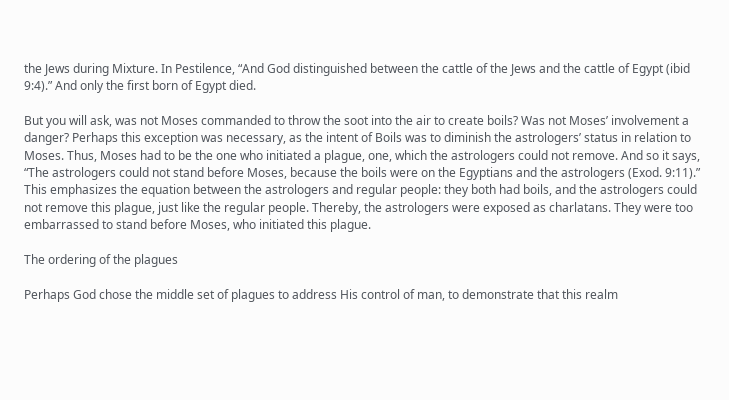the Jews during Mixture. In Pestilence, “And God distinguished between the cattle of the Jews and the cattle of Egypt (ibid 9:4).” And only the first born of Egypt died.

But you will ask, was not Moses commanded to throw the soot into the air to create boils? Was not Moses’ involvement a danger? Perhaps this exception was necessary, as the intent of Boils was to diminish the astrologers’ status in relation to Moses. Thus, Moses had to be the one who initiated a plague, one, which the astrologers could not remove. And so it says, “The astrologers could not stand before Moses, because the boils were on the Egyptians and the astrologers (Exod. 9:11).” This emphasizes the equation between the astrologers and regular people: they both had boils, and the astrologers could not remove this plague, just like the regular people. Thereby, the astrologers were exposed as charlatans. They were too embarrassed to stand before Moses, who initiated this plague.

The ordering of the plagues

Perhaps God chose the middle set of plagues to address His control of man, to demonstrate that this realm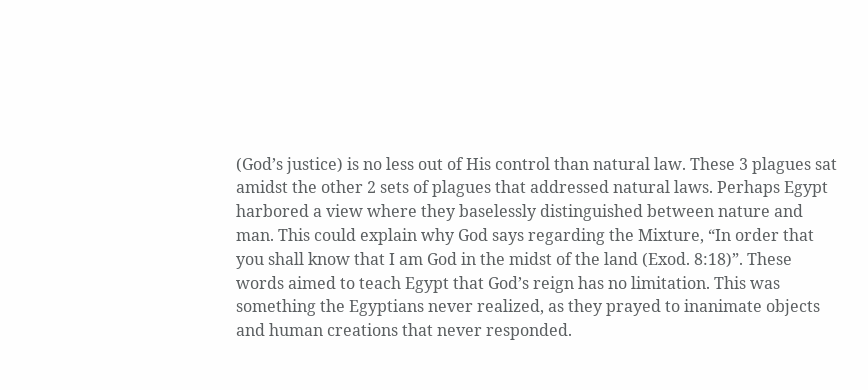(God’s justice) is no less out of His control than natural law. These 3 plagues sat amidst the other 2 sets of plagues that addressed natural laws. Perhaps Egypt harbored a view where they baselessly distinguished between nature and man. This could explain why God says regarding the Mixture, “In order that you shall know that I am God in the midst of the land (Exod. 8:18)”. These words aimed to teach Egypt that God’s reign has no limitation. This was something the Egyptians never realized, as they prayed to inanimate objects and human creations that never responded.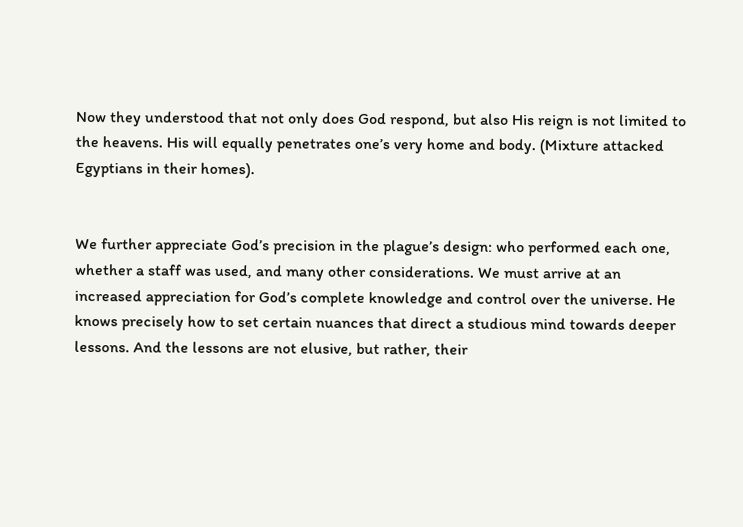Now they understood that not only does God respond, but also His reign is not limited to the heavens. His will equally penetrates one’s very home and body. (Mixture attacked Egyptians in their homes).


We further appreciate God’s precision in the plague’s design: who performed each one, whether a staff was used, and many other considerations. We must arrive at an increased appreciation for God’s complete knowledge and control over the universe. He knows precisely how to set certain nuances that direct a studious mind towards deeper lessons. And the lessons are not elusive, but rather, their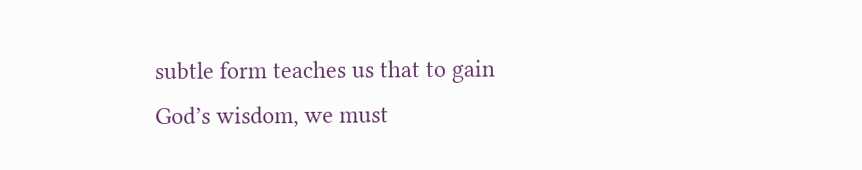subtle form teaches us that to gain God’s wisdom, we must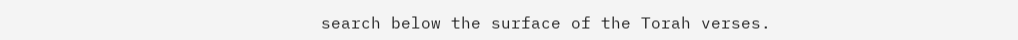search below the surface of the Torah verses.